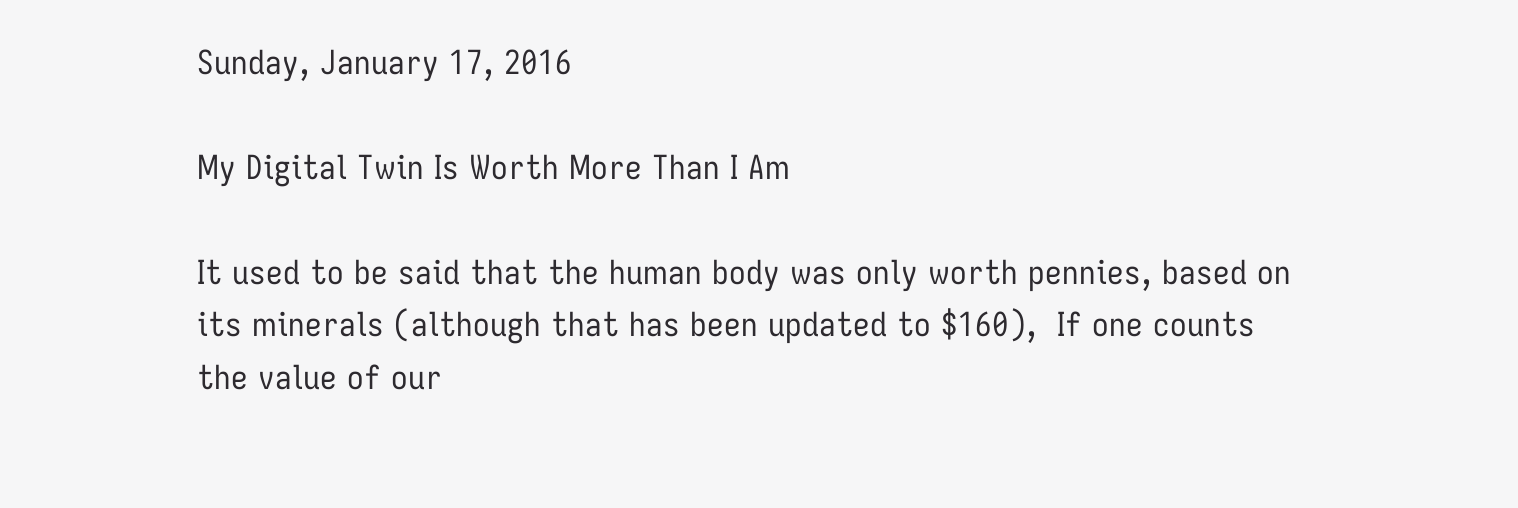Sunday, January 17, 2016

My Digital Twin Is Worth More Than I Am

It used to be said that the human body was only worth pennies, based on its minerals (although that has been updated to $160),  If one counts the value of our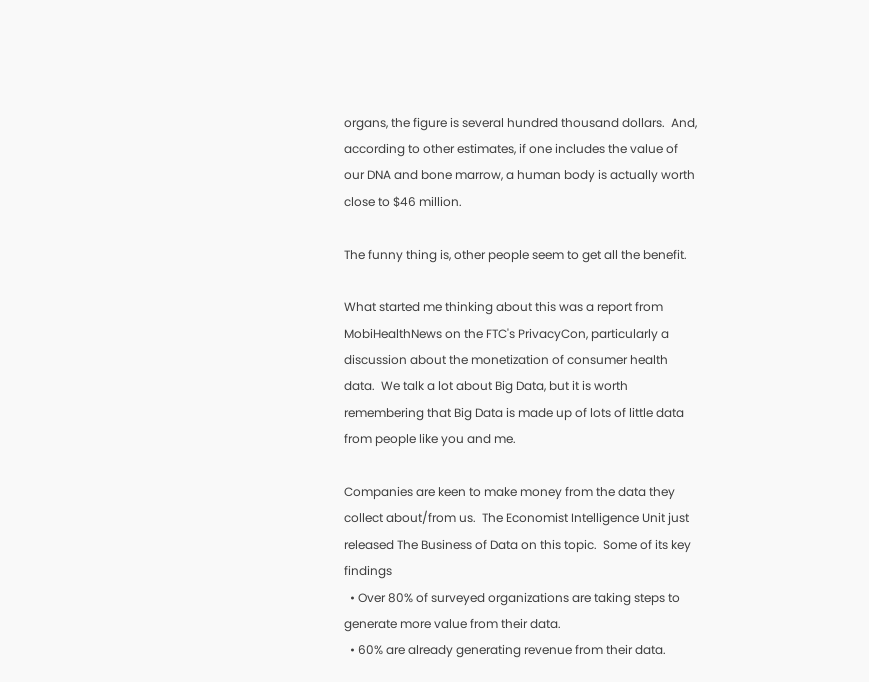organs, the figure is several hundred thousand dollars.  And, according to other estimates, if one includes the value of our DNA and bone marrow, a human body is actually worth close to $46 million.

The funny thing is, other people seem to get all the benefit.

What started me thinking about this was a report from MobiHealthNews on the FTC's PrivacyCon, particularly a discussion about the monetization of consumer health data.  We talk a lot about Big Data, but it is worth remembering that Big Data is made up of lots of little data from people like you and me.

Companies are keen to make money from the data they collect about/from us.  The Economist Intelligence Unit just released The Business of Data on this topic.  Some of its key findings
  • Over 80% of surveyed organizations are taking steps to generate more value from their data.
  • 60% are already generating revenue from their data.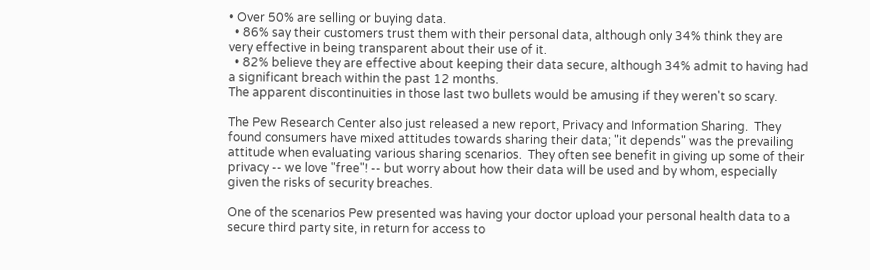• Over 50% are selling or buying data.
  • 86% say their customers trust them with their personal data, although only 34% think they are very effective in being transparent about their use of it.
  • 82% believe they are effective about keeping their data secure, although 34% admit to having had a significant breach within the past 12 months.
The apparent discontinuities in those last two bullets would be amusing if they weren't so scary.

The Pew Research Center also just released a new report, Privacy and Information Sharing.  They found consumers have mixed attitudes towards sharing their data; "it depends" was the prevailing attitude when evaluating various sharing scenarios.  They often see benefit in giving up some of their privacy -- we love "free"! -- but worry about how their data will be used and by whom, especially given the risks of security breaches.

One of the scenarios Pew presented was having your doctor upload your personal health data to a secure third party site, in return for access to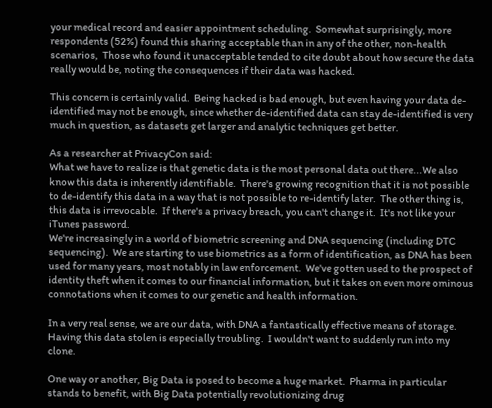your medical record and easier appointment scheduling.  Somewhat surprisingly, more respondents (52%) found this sharing acceptable than in any of the other, non-health scenarios,  Those who found it unacceptable tended to cite doubt about how secure the data really would be, noting the consequences if their data was hacked.

This concern is certainly valid.  Being hacked is bad enough, but even having your data de-identified may not be enough, since whether de-identified data can stay de-identified is very much in question, as datasets get larger and analytic techniques get better.

As a researcher at PrivacyCon said:
What we have to realize is that genetic data is the most personal data out there...We also know this data is inherently identifiable.  There's growing recognition that it is not possible to de-identify this data in a way that is not possible to re-identify later.  The other thing is, this data is irrevocable.  If there's a privacy breach, you can't change it.  It's not like your iTunes password.
We're increasingly in a world of biometric screening and DNA sequencing (including DTC sequencing).  We are starting to use biometrics as a form of identification, as DNA has been used for many years, most notably in law enforcement.  We've gotten used to the prospect of identity theft when it comes to our financial information, but it takes on even more ominous connotations when it comes to our genetic and health information.

In a very real sense, we are our data, with DNA a fantastically effective means of storage.  Having this data stolen is especially troubling.  I wouldn't want to suddenly run into my clone.

One way or another, Big Data is posed to become a huge market.  Pharma in particular stands to benefit, with Big Data potentially revolutionizing drug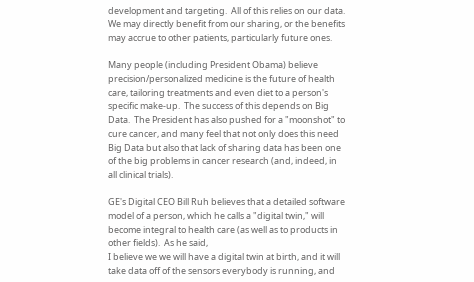development and targeting.  All of this relies on our data.  We may directly benefit from our sharing, or the benefits may accrue to other patients, particularly future ones.

Many people (including President Obama) believe precision/personalized medicine is the future of health care, tailoring treatments and even diet to a person's specific make-up.  The success of this depends on Big Data.  The President has also pushed for a "moonshot" to cure cancer, and many feel that not only does this need Big Data but also that lack of sharing data has been one of the big problems in cancer research (and, indeed, in all clinical trials).

GE's Digital CEO Bill Ruh believes that a detailed software model of a person, which he calls a "digital twin," will become integral to health care (as well as to products in other fields).  As he said,
I believe we we will have a digital twin at birth, and it will take data off of the sensors everybody is running, and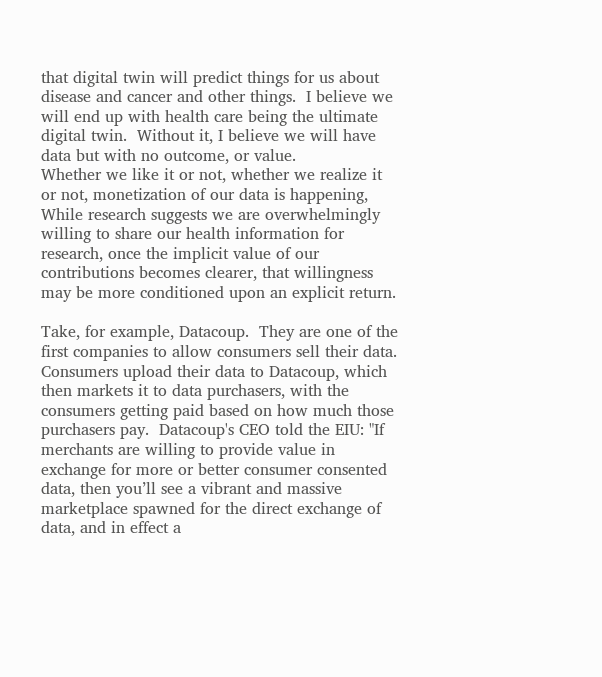that digital twin will predict things for us about disease and cancer and other things.  I believe we will end up with health care being the ultimate digital twin.  Without it, I believe we will have data but with no outcome, or value.
Whether we like it or not, whether we realize it or not, monetization of our data is happening,  While research suggests we are overwhelmingly willing to share our health information for research, once the implicit value of our contributions becomes clearer, that willingness may be more conditioned upon an explicit return.

Take, for example, Datacoup.  They are one of the first companies to allow consumers sell their data.  Consumers upload their data to Datacoup, which then markets it to data purchasers, with the consumers getting paid based on how much those purchasers pay.  Datacoup's CEO told the EIU: "If merchants are willing to provide value in exchange for more or better consumer consented data, then you’ll see a vibrant and massive marketplace spawned for the direct exchange of data, and in effect a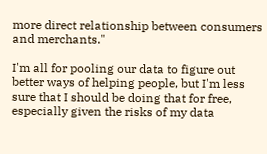more direct relationship between consumers and merchants."

I'm all for pooling our data to figure out better ways of helping people, but I'm less sure that I should be doing that for free, especially given the risks of my data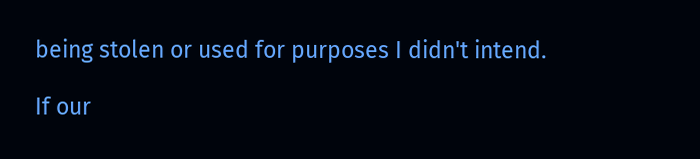being stolen or used for purposes I didn't intend.

If our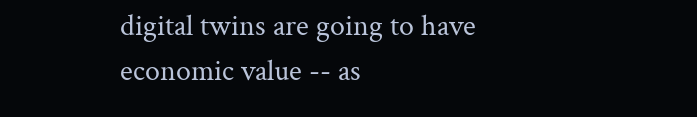digital twins are going to have economic value -- as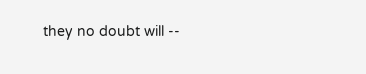they no doubt will --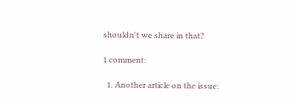shouldn't we share in that?

1 comment:

  1. Another article on the issue: